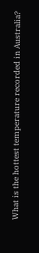What is the hottest temperature recorded in Australia?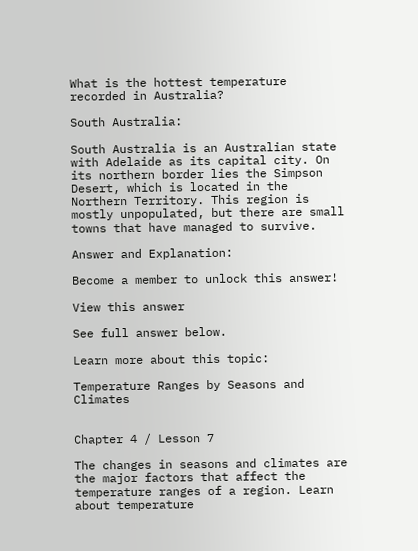What is the hottest temperature recorded in Australia?

South Australia:

South Australia is an Australian state with Adelaide as its capital city. On its northern border lies the Simpson Desert, which is located in the Northern Territory. This region is mostly unpopulated, but there are small towns that have managed to survive.

Answer and Explanation:

Become a member to unlock this answer!

View this answer

See full answer below.

Learn more about this topic:

Temperature Ranges by Seasons and Climates


Chapter 4 / Lesson 7

The changes in seasons and climates are the major factors that affect the temperature ranges of a region. Learn about temperature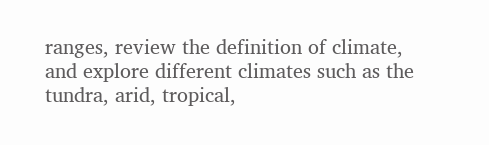ranges, review the definition of climate, and explore different climates such as the tundra, arid, tropical,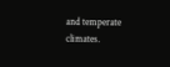and temperate climates.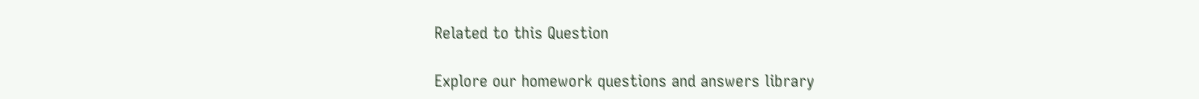Related to this Question

Explore our homework questions and answers library